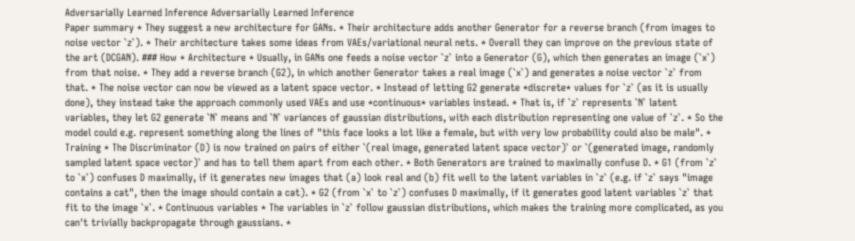Adversarially Learned Inference Adversarially Learned Inference
Paper summary * They suggest a new architecture for GANs. * Their architecture adds another Generator for a reverse branch (from images to noise vector `z`). * Their architecture takes some ideas from VAEs/variational neural nets. * Overall they can improve on the previous state of the art (DCGAN). ### How * Architecture * Usually, in GANs one feeds a noise vector `z` into a Generator (G), which then generates an image (`x`) from that noise. * They add a reverse branch (G2), in which another Generator takes a real image (`x`) and generates a noise vector `z` from that. * The noise vector can now be viewed as a latent space vector. * Instead of letting G2 generate *discrete* values for `z` (as it is usually done), they instead take the approach commonly used VAEs and use *continuous* variables instead. * That is, if `z` represents `N` latent variables, they let G2 generate `N` means and `N` variances of gaussian distributions, with each distribution representing one value of `z`. * So the model could e.g. represent something along the lines of "this face looks a lot like a female, but with very low probability could also be male". * Training * The Discriminator (D) is now trained on pairs of either `(real image, generated latent space vector)` or `(generated image, randomly sampled latent space vector)` and has to tell them apart from each other. * Both Generators are trained to maximally confuse D. * G1 (from `z` to `x`) confuses D maximally, if it generates new images that (a) look real and (b) fit well to the latent variables in `z` (e.g. if `z` says "image contains a cat", then the image should contain a cat). * G2 (from `x` to `z`) confuses D maximally, if it generates good latent variables `z` that fit to the image `x`. * Continuous variables * The variables in `z` follow gaussian distributions, which makes the training more complicated, as you can't trivially backpropagate through gaussians. *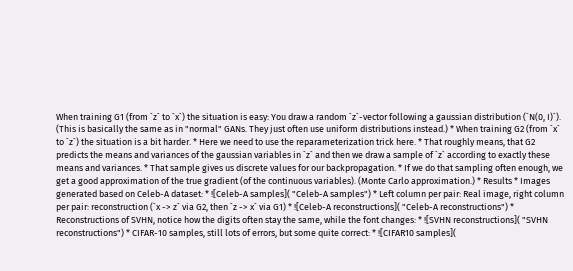When training G1 (from `z` to `x`) the situation is easy: You draw a random `z`-vector following a gaussian distribution (`N(0, I)`). (This is basically the same as in "normal" GANs. They just often use uniform distributions instead.) * When training G2 (from `x` to `z`) the situation is a bit harder. * Here we need to use the reparameterization trick here. * That roughly means, that G2 predicts the means and variances of the gaussian variables in `z` and then we draw a sample of `z` according to exactly these means and variances. * That sample gives us discrete values for our backpropagation. * If we do that sampling often enough, we get a good approximation of the true gradient (of the continuous variables). (Monte Carlo approximation.) * Results * Images generated based on Celeb-A dataset: * ![Celeb-A samples]( "Celeb-A samples") * Left column per pair: Real image, right column per pair: reconstruction (`x -> z` via G2, then `z -> x` via G1) * ![Celeb-A reconstructions]( "Celeb-A reconstructions") * Reconstructions of SVHN, notice how the digits often stay the same, while the font changes: * ![SVHN reconstructions]( "SVHN reconstructions") * CIFAR-10 samples, still lots of errors, but some quite correct: * ![CIFAR10 samples](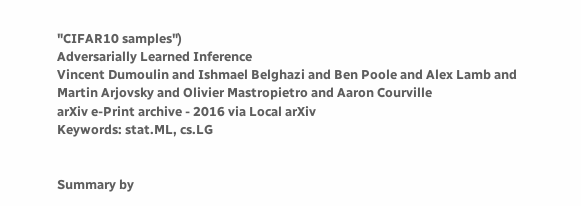"CIFAR10 samples")
Adversarially Learned Inference
Vincent Dumoulin and Ishmael Belghazi and Ben Poole and Alex Lamb and Martin Arjovsky and Olivier Mastropietro and Aaron Courville
arXiv e-Print archive - 2016 via Local arXiv
Keywords: stat.ML, cs.LG


Summary by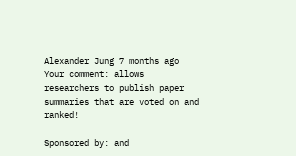Alexander Jung 7 months ago
Your comment: allows researchers to publish paper summaries that are voted on and ranked!

Sponsored by: and